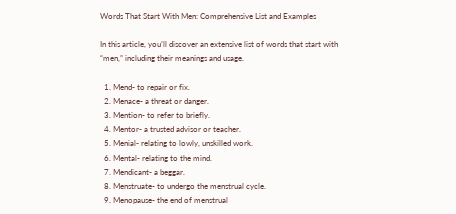Words That Start With Men: Comprehensive List and Examples

In this article, you’ll discover an extensive list of words that start with “men,” including their meanings and usage.

  1. Mend- to repair or fix.
  2. Menace- a threat or danger.
  3. Mention- to refer to briefly.
  4. Mentor- a trusted advisor or teacher.
  5. Menial- relating to lowly, unskilled work.
  6. Mental- relating to the mind.
  7. Mendicant- a beggar.
  8. Menstruate- to undergo the menstrual cycle.
  9. Menopause- the end of menstrual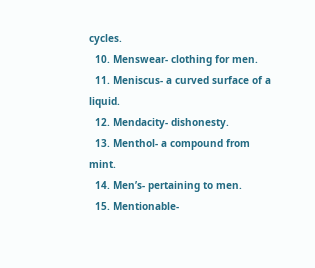cycles.
  10. Menswear- clothing for men.
  11. Meniscus- a curved surface of a liquid.
  12. Mendacity- dishonesty.
  13. Menthol- a compound from mint.
  14. Men’s- pertaining to men.
  15. Mentionable-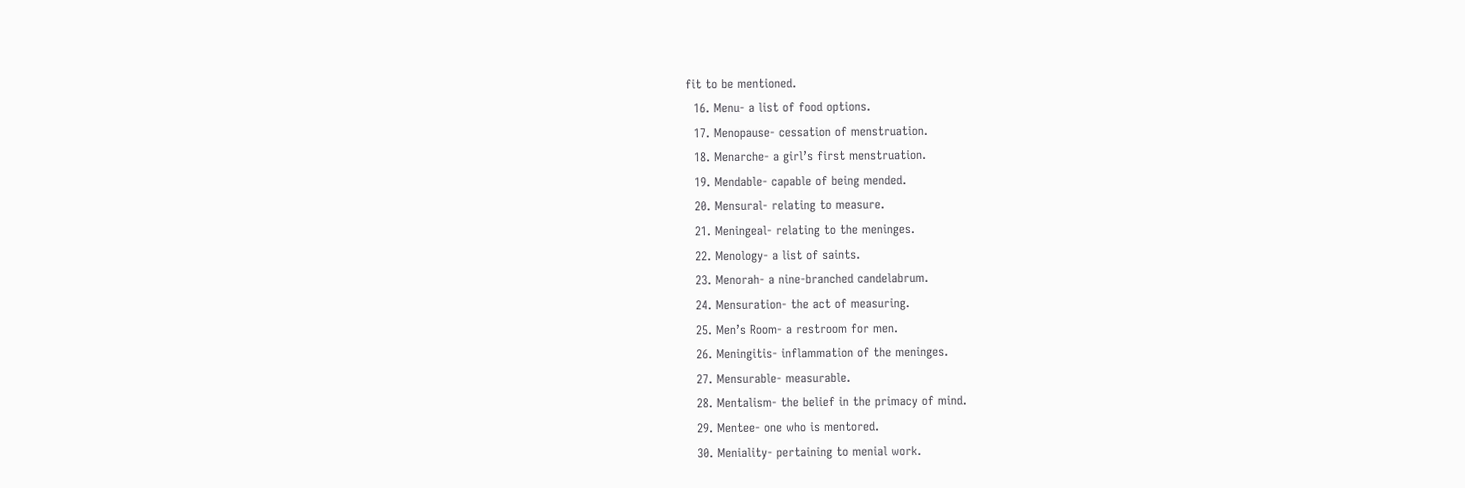fit to be mentioned.
  16. Menu- a list of food options.
  17. Menopause- cessation of menstruation.
  18. Menarche- a girl’s first menstruation.
  19. Mendable- capable of being mended.
  20. Mensural- relating to measure.
  21. Meningeal- relating to the meninges.
  22. Menology- a list of saints.
  23. Menorah- a nine-branched candelabrum.
  24. Mensuration- the act of measuring.
  25. Men’s Room- a restroom for men.
  26. Meningitis- inflammation of the meninges.
  27. Mensurable- measurable.
  28. Mentalism- the belief in the primacy of mind.
  29. Mentee- one who is mentored.
  30. Meniality- pertaining to menial work.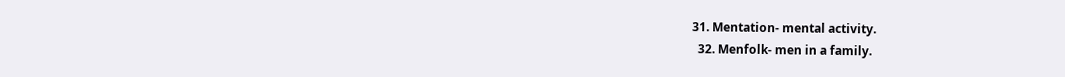31. Mentation- mental activity.
  32. Menfolk- men in a family.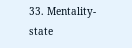33. Mentality- state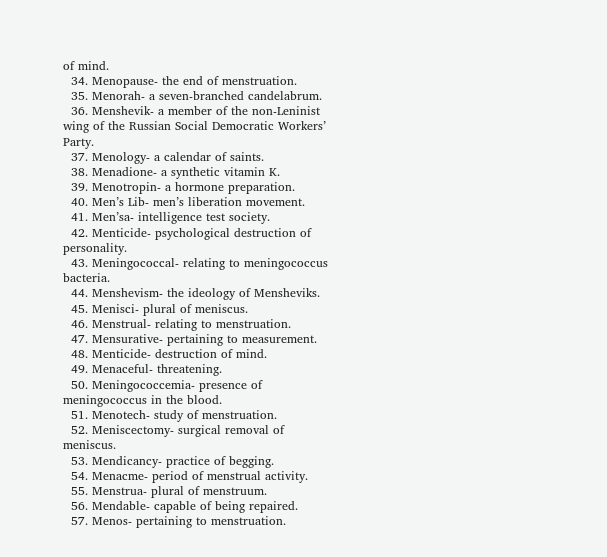of mind.
  34. Menopause- the end of menstruation.
  35. Menorah- a seven-branched candelabrum.
  36. Menshevik- a member of the non-Leninist wing of the Russian Social Democratic Workers’ Party.
  37. Menology- a calendar of saints.
  38. Menadione- a synthetic vitamin K.
  39. Menotropin- a hormone preparation.
  40. Men’s Lib- men’s liberation movement.
  41. Men’sa- intelligence test society.
  42. Menticide- psychological destruction of personality.
  43. Meningococcal- relating to meningococcus bacteria.
  44. Menshevism- the ideology of Mensheviks.
  45. Menisci- plural of meniscus.
  46. Menstrual- relating to menstruation.
  47. Mensurative- pertaining to measurement.
  48. Menticide- destruction of mind.
  49. Menaceful- threatening.
  50. Meningococcemia- presence of meningococcus in the blood.
  51. Menotech- study of menstruation.
  52. Meniscectomy- surgical removal of meniscus.
  53. Mendicancy- practice of begging.
  54. Menacme- period of menstrual activity.
  55. Menstrua- plural of menstruum.
  56. Mendable- capable of being repaired.
  57. Menos- pertaining to menstruation.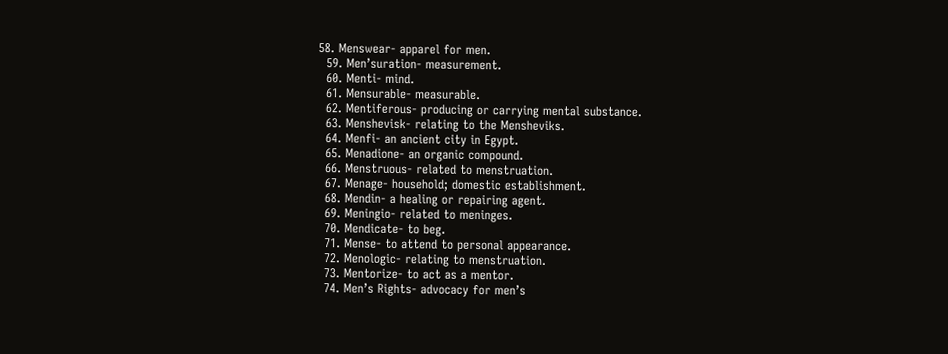58. Menswear- apparel for men.
  59. Men’suration- measurement.
  60. Menti- mind.
  61. Mensurable- measurable.
  62. Mentiferous- producing or carrying mental substance.
  63. Menshevisk- relating to the Mensheviks.
  64. Menfi- an ancient city in Egypt.
  65. Menadione- an organic compound.
  66. Menstruous- related to menstruation.
  67. Menage- household; domestic establishment.
  68. Mendin- a healing or repairing agent.
  69. Meningio- related to meninges.
  70. Mendicate- to beg.
  71. Mense- to attend to personal appearance.
  72. Menologic- relating to menstruation.
  73. Mentorize- to act as a mentor.
  74. Men’s Rights- advocacy for men’s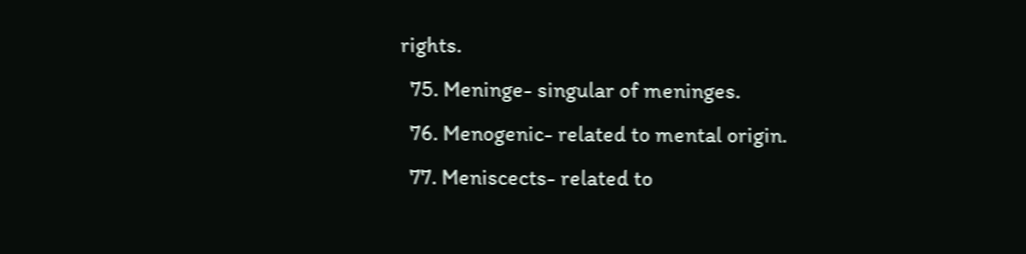rights.
  75. Meninge- singular of meninges.
  76. Menogenic- related to mental origin.
  77. Meniscects- related to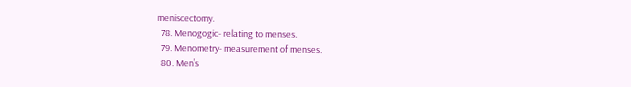meniscectomy.
  78. Menogogic- relating to menses.
  79. Menometry- measurement of menses.
  80. Men’s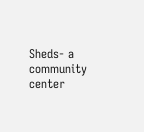Sheds- a community center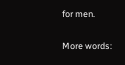for men.

More words: